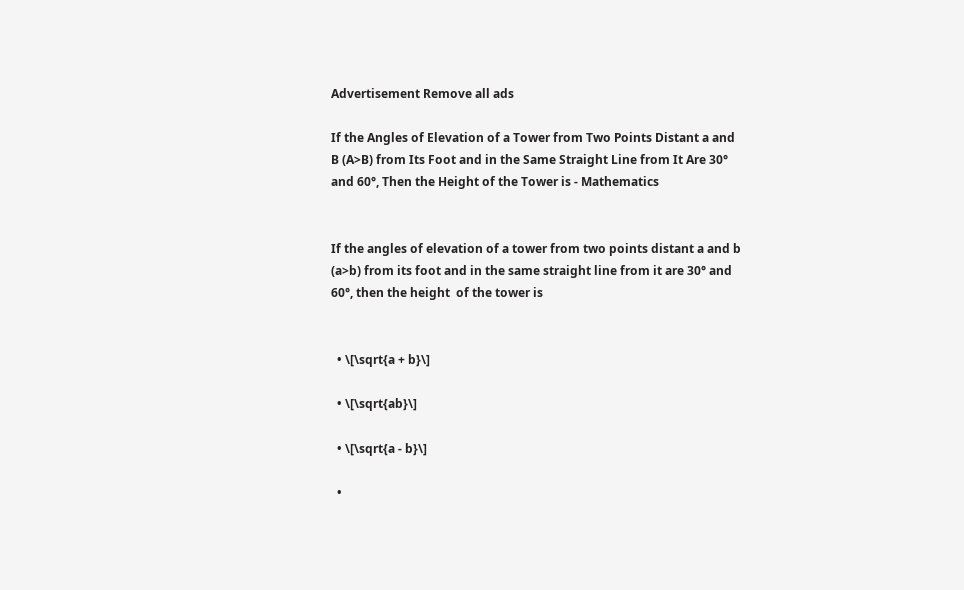Advertisement Remove all ads

If the Angles of Elevation of a Tower from Two Points Distant a and B (A>B) from Its Foot and in the Same Straight Line from It Are 30° and 60°, Then the Height of the Tower is - Mathematics


If the angles of elevation of a tower from two points distant a and b (a>b) from its foot and in the same straight line from it are 30° and 60°, then the height  of the tower is


  • \[\sqrt{a + b}\]

  • \[\sqrt{ab}\]

  • \[\sqrt{a - b}\]

  •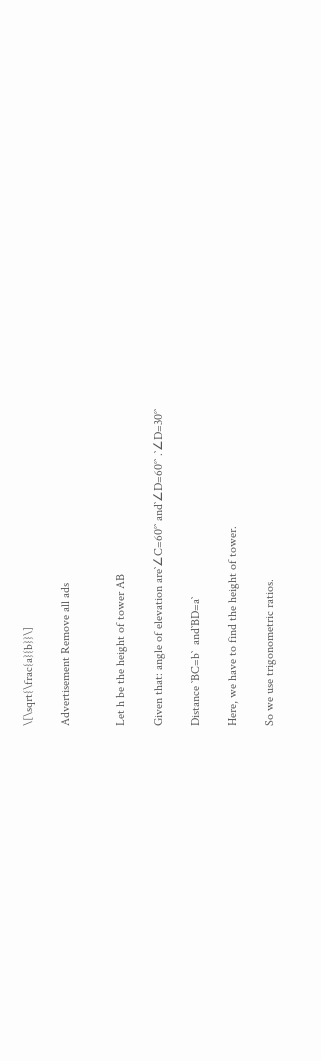\[\sqrt{\frac{a}{b}}\]

Advertisement Remove all ads


Let h be the height of tower AB

Given that: angle of elevation are`∠C=60°` and`∠D=60°` .`∠D=30°`

Distance `BC=b`  and`BD=a`

Here, we have to find the height of tower.

So we use trigonometric ratios.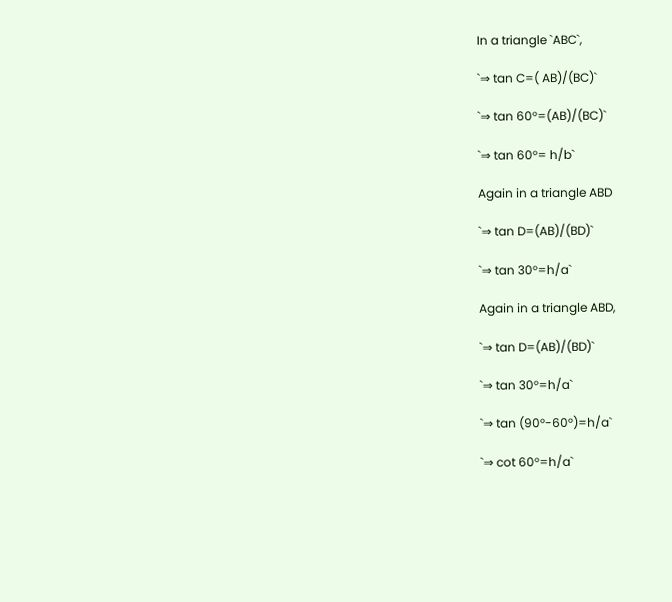In a triangle `ABC`,

`⇒ tan C=( AB)/(BC)`

`⇒ tan 60°=(AB)/(BC)`

`⇒ tan 60°= h/b`

Again in a triangle ABD

`⇒ tan D=(AB)/(BD)`

`⇒ tan 30°=h/a`

Again in a triangle ABD,

`⇒ tan D=(AB)/(BD)`

`⇒ tan 30°=h/a`

`⇒ tan (90°-60°)=h/a`

`⇒ cot 60°=h/a`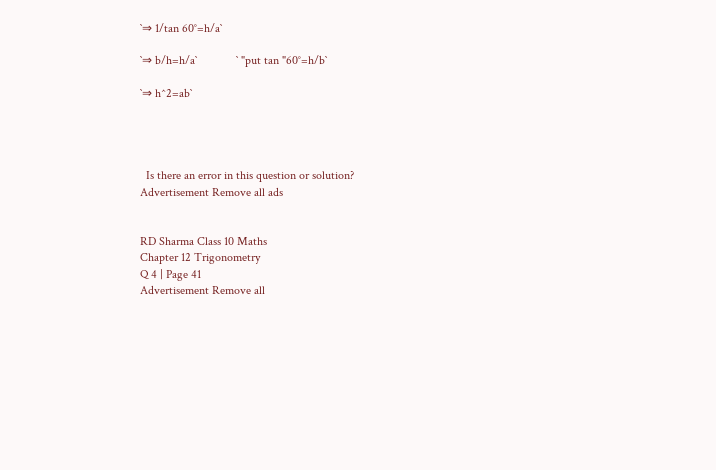`⇒ 1/tan 60°=h/a`

`⇒ b/h=h/a`             ` "put tan "60°=h/b`

`⇒ h^2=ab`




  Is there an error in this question or solution?
Advertisement Remove all ads


RD Sharma Class 10 Maths
Chapter 12 Trigonometry
Q 4 | Page 41
Advertisement Remove all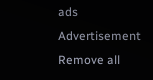ads
Advertisement Remove all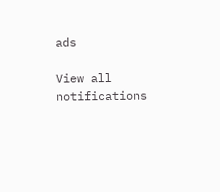ads

View all notifications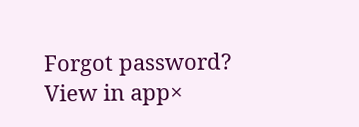Forgot password?
View in app×